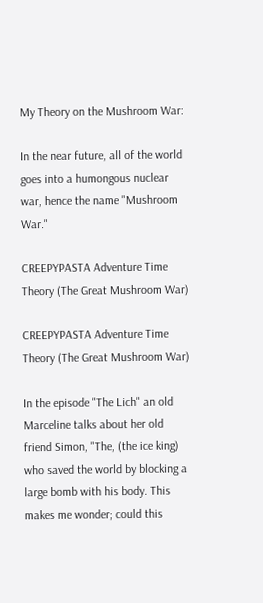My Theory on the Mushroom War:

In the near future, all of the world goes into a humongous nuclear war, hence the name "Mushroom War."

CREEPYPASTA Adventure Time Theory (The Great Mushroom War)

CREEPYPASTA Adventure Time Theory (The Great Mushroom War)

In the episode "The Lich" an old Marceline talks about her old friend Simon, "The, (the ice king) who saved the world by blocking a large bomb with his body. This makes me wonder; could this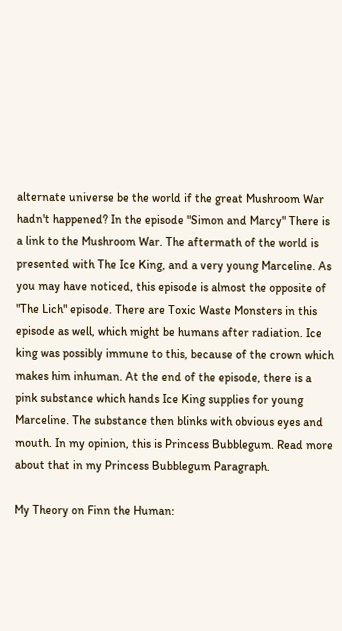alternate universe be the world if the great Mushroom War hadn't happened? In the episode "Simon and Marcy" There is a link to the Mushroom War. The aftermath of the world is presented with The Ice King, and a very young Marceline. As you may have noticed, this episode is almost the opposite of "The Lich" episode. There are Toxic Waste Monsters in this episode as well, which might be humans after radiation. Ice king was possibly immune to this, because of the crown which makes him inhuman. At the end of the episode, there is a pink substance which hands Ice King supplies for young Marceline. The substance then blinks with obvious eyes and mouth. In my opinion, this is Princess Bubblegum. Read more about that in my Princess Bubblegum Paragraph.

My Theory on Finn the Human: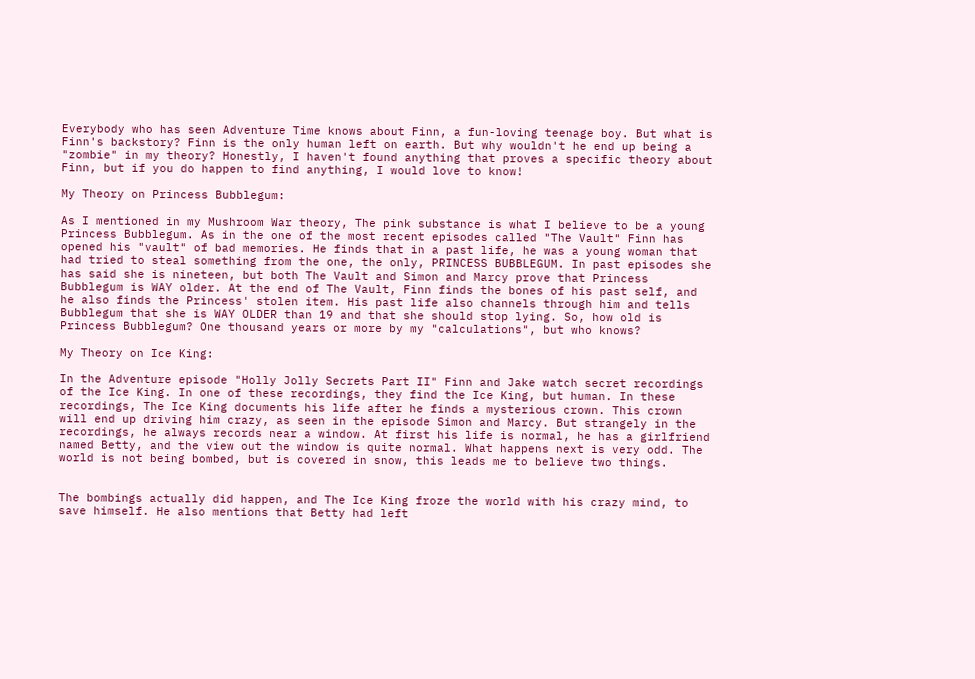Everybody who has seen Adventure Time knows about Finn, a fun-loving teenage boy. But what is Finn's backstory? Finn is the only human left on earth. But why wouldn't he end up being a "zombie" in my theory? Honestly, I haven't found anything that proves a specific theory about Finn, but if you do happen to find anything, I would love to know!

My Theory on Princess Bubblegum:

As I mentioned in my Mushroom War theory, The pink substance is what I believe to be a young Princess Bubblegum. As in the one of the most recent episodes called "The Vault" Finn has opened his "vault" of bad memories. He finds that in a past life, he was a young woman that had tried to steal something from the one, the only, PRINCESS BUBBLEGUM. In past episodes she has said she is nineteen, but both The Vault and Simon and Marcy prove that Princess Bubblegum is WAY older. At the end of The Vault, Finn finds the bones of his past self, and he also finds the Princess' stolen item. His past life also channels through him and tells Bubblegum that she is WAY OLDER than 19 and that she should stop lying. So, how old is Princess Bubblegum? One thousand years or more by my "calculations", but who knows?

My Theory on Ice King:

In the Adventure episode "Holly Jolly Secrets Part II" Finn and Jake watch secret recordings of the Ice King. In one of these recordings, they find the Ice King, but human. In these recordings, The Ice King documents his life after he finds a mysterious crown. This crown will end up driving him crazy, as seen in the episode Simon and Marcy. But strangely in the recordings, he always records near a window. At first his life is normal, he has a girlfriend named Betty, and the view out the window is quite normal. What happens next is very odd. The world is not being bombed, but is covered in snow, this leads me to believe two things.


The bombings actually did happen, and The Ice King froze the world with his crazy mind, to save himself. He also mentions that Betty had left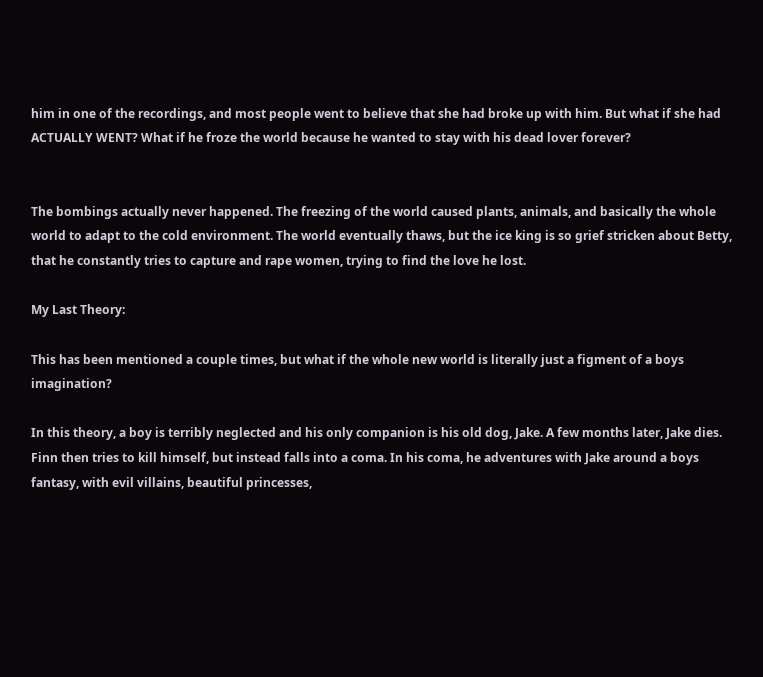him in one of the recordings, and most people went to believe that she had broke up with him. But what if she had ACTUALLY WENT? What if he froze the world because he wanted to stay with his dead lover forever?


The bombings actually never happened. The freezing of the world caused plants, animals, and basically the whole world to adapt to the cold environment. The world eventually thaws, but the ice king is so grief stricken about Betty, that he constantly tries to capture and rape women, trying to find the love he lost.

My Last Theory:

This has been mentioned a couple times, but what if the whole new world is literally just a figment of a boys imagination?

In this theory, a boy is terribly neglected and his only companion is his old dog, Jake. A few months later, Jake dies. Finn then tries to kill himself, but instead falls into a coma. In his coma, he adventures with Jake around a boys fantasy, with evil villains, beautiful princesses,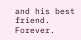and his best friend. Forever.